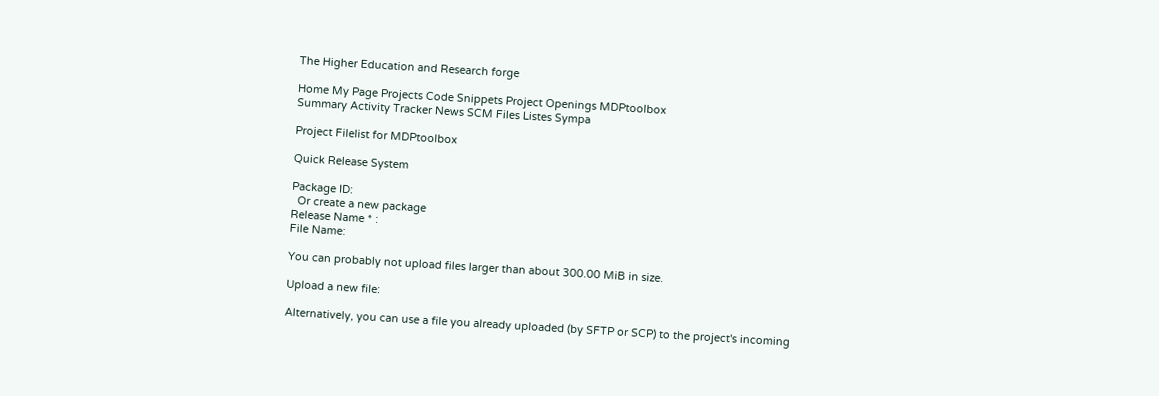The Higher Education and Research forge

Home My Page Projects Code Snippets Project Openings MDPtoolbox
Summary Activity Tracker News SCM Files Listes Sympa

Project Filelist for MDPtoolbox

Quick Release System

Package ID:
  Or create a new package
Release Name * :
File Name:

You can probably not upload files larger than about 300.00 MiB in size.

Upload a new file:

Alternatively, you can use a file you already uploaded (by SFTP or SCP) to the project's incoming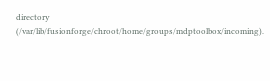directory (/var/lib/fusionforge/chroot/home/groups/mdptoolbox/incoming).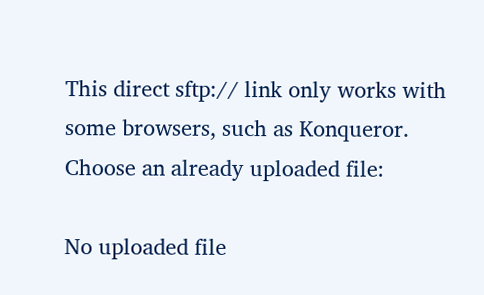This direct sftp:// link only works with some browsers, such as Konqueror.
Choose an already uploaded file:

No uploaded file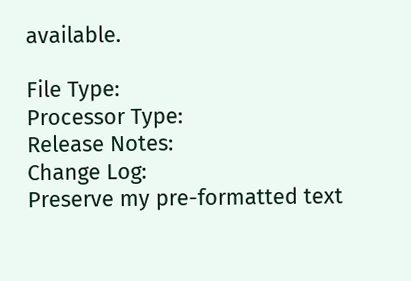available.

File Type:
Processor Type:
Release Notes:
Change Log:
Preserve my pre-formatted text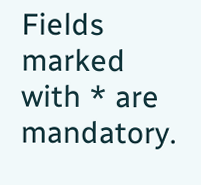Fields marked with * are mandatory.